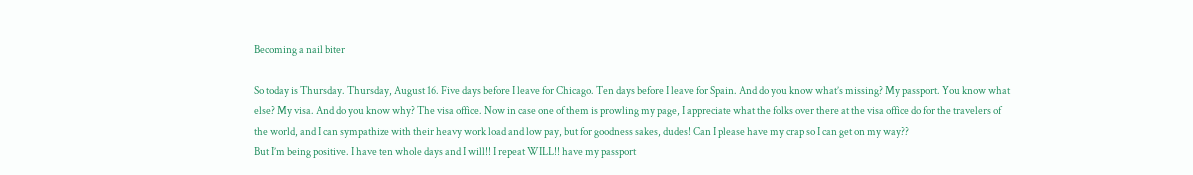Becoming a nail biter

So today is Thursday. Thursday, August 16. Five days before I leave for Chicago. Ten days before I leave for Spain. And do you know what’s missing? My passport. You know what else? My visa. And do you know why? The visa office. Now in case one of them is prowling my page, I appreciate what the folks over there at the visa office do for the travelers of the world, and I can sympathize with their heavy work load and low pay, but for goodness sakes, dudes! Can I please have my crap so I can get on my way??
But I’m being positive. I have ten whole days and I will!! I repeat WILL!! have my passport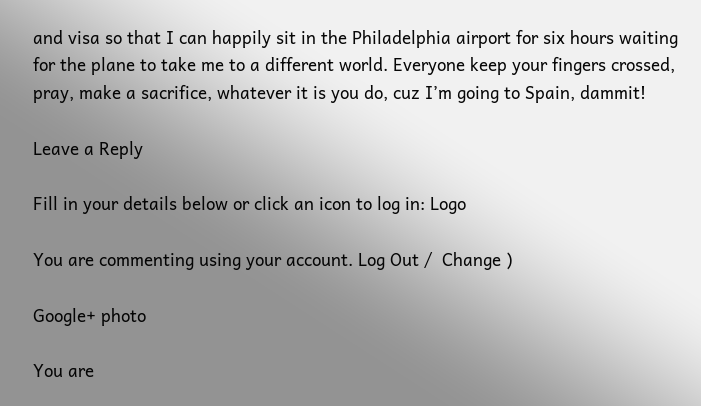and visa so that I can happily sit in the Philadelphia airport for six hours waiting for the plane to take me to a different world. Everyone keep your fingers crossed, pray, make a sacrifice, whatever it is you do, cuz I’m going to Spain, dammit!

Leave a Reply

Fill in your details below or click an icon to log in: Logo

You are commenting using your account. Log Out /  Change )

Google+ photo

You are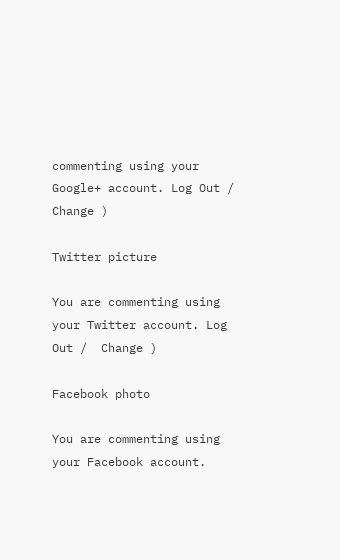commenting using your Google+ account. Log Out /  Change )

Twitter picture

You are commenting using your Twitter account. Log Out /  Change )

Facebook photo

You are commenting using your Facebook account.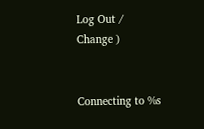Log Out /  Change )


Connecting to %s